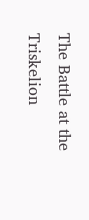The Battle at the Triskelion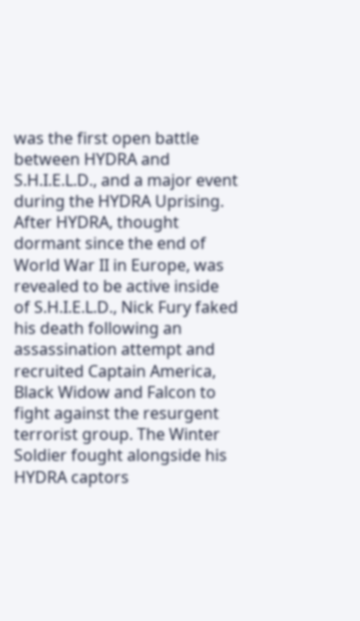was the first open battle between HYDRA and S.H.I.E.L.D., and a major event during the HYDRA Uprising. After HYDRA, thought dormant since the end of World War II in Europe, was revealed to be active inside of S.H.I.E.L.D., Nick Fury faked his death following an assassination attempt and recruited Captain America, Black Widow and Falcon to fight against the resurgent terrorist group. The Winter Soldier fought alongside his HYDRA captors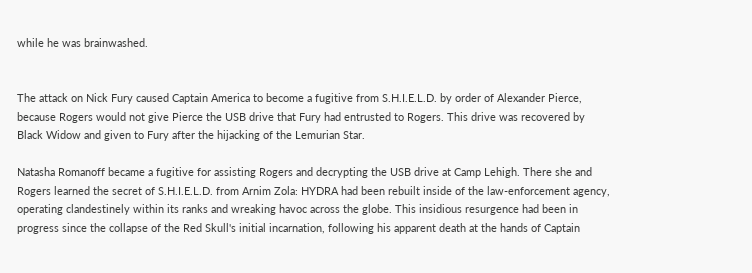while he was brainwashed.


The attack on Nick Fury caused Captain America to become a fugitive from S.H.I.E.L.D. by order of Alexander Pierce, because Rogers would not give Pierce the USB drive that Fury had entrusted to Rogers. This drive was recovered by Black Widow and given to Fury after the hijacking of the Lemurian Star.

Natasha Romanoff became a fugitive for assisting Rogers and decrypting the USB drive at Camp Lehigh. There she and Rogers learned the secret of S.H.I.E.L.D. from Arnim Zola: HYDRA had been rebuilt inside of the law-enforcement agency, operating clandestinely within its ranks and wreaking havoc across the globe. This insidious resurgence had been in progress since the collapse of the Red Skull's initial incarnation, following his apparent death at the hands of Captain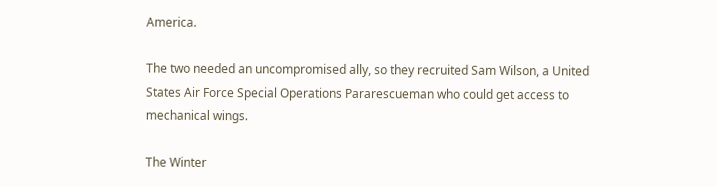America.

The two needed an uncompromised ally, so they recruited Sam Wilson, a United States Air Force Special Operations Pararescueman who could get access to mechanical wings.

The Winter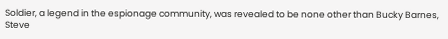Soldier, a legend in the espionage community, was revealed to be none other than Bucky Barnes, Steve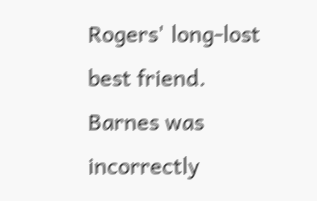Rogers' long-lost best friend. Barnes was incorrectly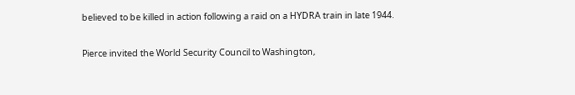believed to be killed in action following a raid on a HYDRA train in late 1944.

Pierce invited the World Security Council to Washington,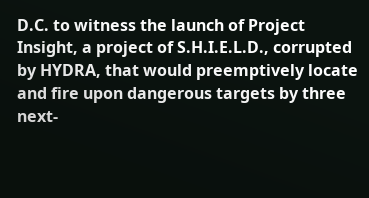D.C. to witness the launch of Project Insight, a project of S.H.I.E.L.D., corrupted by HYDRA, that would preemptively locate and fire upon dangerous targets by three next-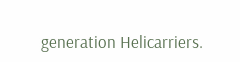generation Helicarriers.